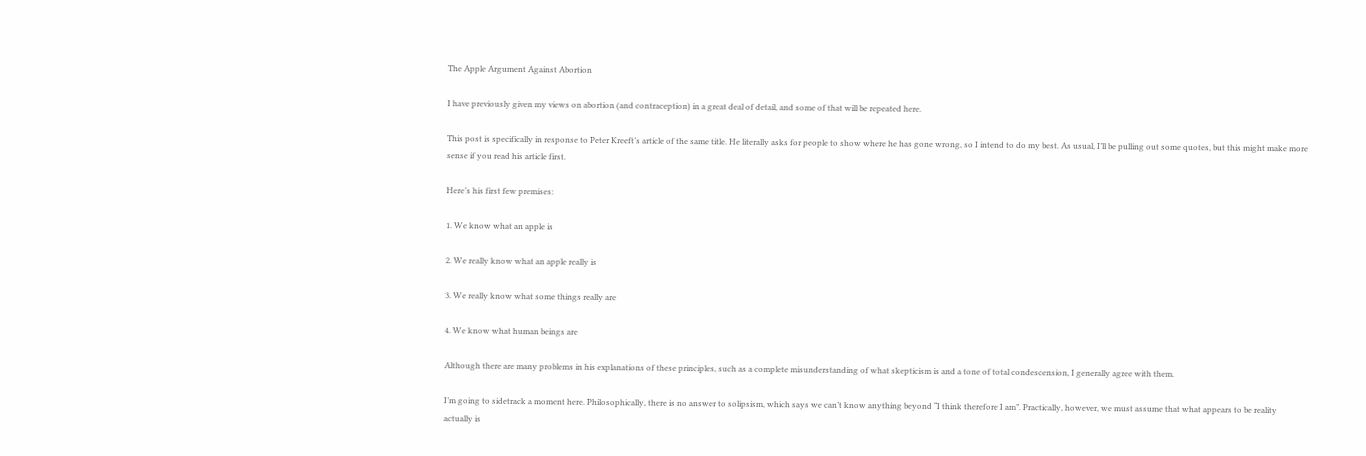The Apple Argument Against Abortion

I have previously given my views on abortion (and contraception) in a great deal of detail, and some of that will be repeated here.

This post is specifically in response to Peter Kreeft’s article of the same title. He literally asks for people to show where he has gone wrong, so I intend to do my best. As usual, I’ll be pulling out some quotes, but this might make more sense if you read his article first.

Here’s his first few premises:

1. We know what an apple is

2. We really know what an apple really is

3. We really know what some things really are

4. We know what human beings are

Although there are many problems in his explanations of these principles, such as a complete misunderstanding of what skepticism is and a tone of total condescension, I generally agree with them.

I’m going to sidetrack a moment here. Philosophically, there is no answer to solipsism, which says we can’t know anything beyond “I think therefore I am”. Practically, however, we must assume that what appears to be reality actually is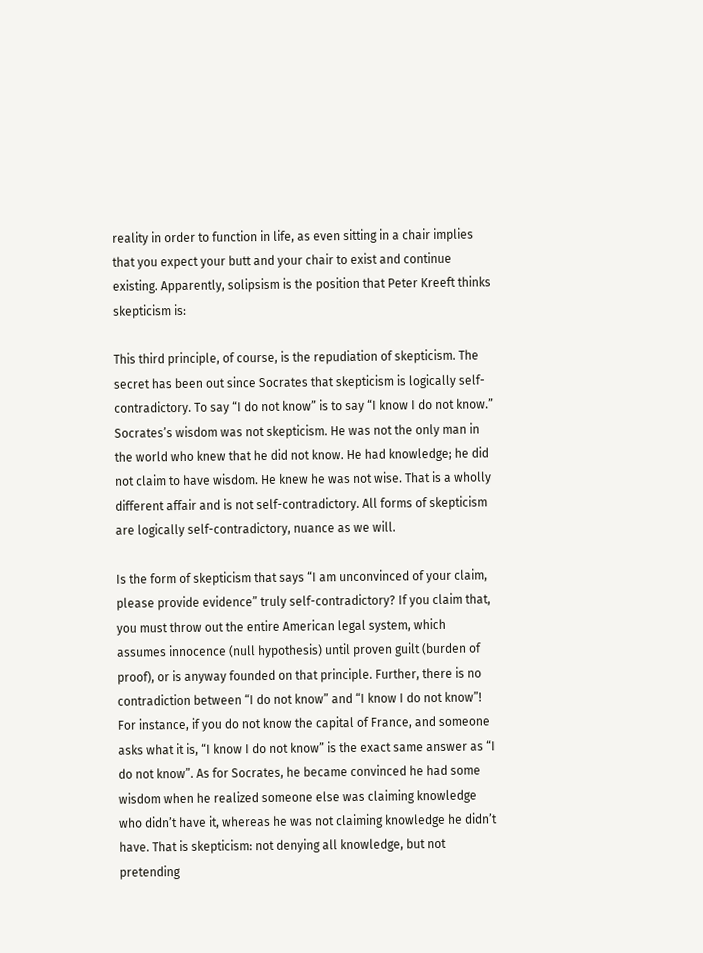reality in order to function in life, as even sitting in a chair implies that you expect your butt and your chair to exist and continue existing. Apparently, solipsism is the position that Peter Kreeft thinks skepticism is:

This third principle, of course, is the repudiation of skepticism. The secret has been out since Socrates that skepticism is logically self-contradictory. To say “I do not know” is to say “I know I do not know.” Socrates’s wisdom was not skepticism. He was not the only man in the world who knew that he did not know. He had knowledge; he did not claim to have wisdom. He knew he was not wise. That is a wholly different affair and is not self-contradictory. All forms of skepticism are logically self-contradictory, nuance as we will.

Is the form of skepticism that says “I am unconvinced of your claim, please provide evidence” truly self-contradictory? If you claim that, you must throw out the entire American legal system, which assumes innocence (null hypothesis) until proven guilt (burden of proof), or is anyway founded on that principle. Further, there is no contradiction between “I do not know” and “I know I do not know”! For instance, if you do not know the capital of France, and someone asks what it is, “I know I do not know” is the exact same answer as “I do not know”. As for Socrates, he became convinced he had some wisdom when he realized someone else was claiming knowledge who didn’t have it, whereas he was not claiming knowledge he didn’t have. That is skepticism: not denying all knowledge, but not pretending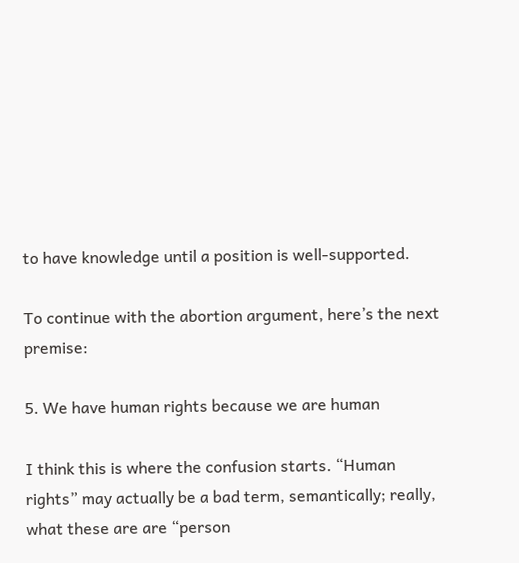to have knowledge until a position is well-supported.

To continue with the abortion argument, here’s the next premise:

5. We have human rights because we are human

I think this is where the confusion starts. “Human rights” may actually be a bad term, semantically; really, what these are are “person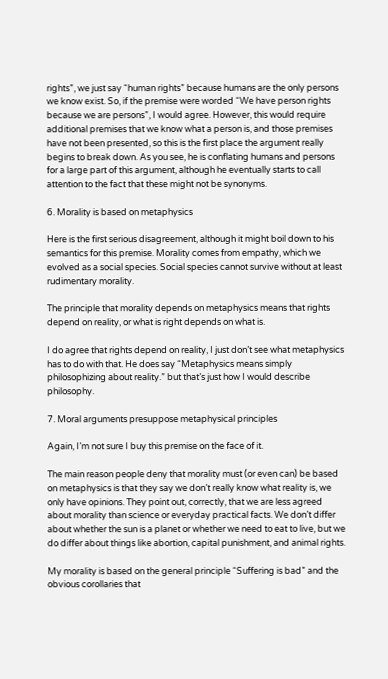rights”, we just say “human rights” because humans are the only persons we know exist. So, if the premise were worded “We have person rights because we are persons”, I would agree. However, this would require additional premises that we know what a person is, and those premises have not been presented, so this is the first place the argument really begins to break down. As you see, he is conflating humans and persons for a large part of this argument, although he eventually starts to call attention to the fact that these might not be synonyms.

6. Morality is based on metaphysics

Here is the first serious disagreement, although it might boil down to his semantics for this premise. Morality comes from empathy, which we evolved as a social species. Social species cannot survive without at least rudimentary morality.

The principle that morality depends on metaphysics means that rights depend on reality, or what is right depends on what is.

I do agree that rights depend on reality, I just don’t see what metaphysics has to do with that. He does say “Metaphysics means simply philosophizing about reality.” but that’s just how I would describe philosophy.

7. Moral arguments presuppose metaphysical principles

Again, I’m not sure I buy this premise on the face of it.

The main reason people deny that morality must (or even can) be based on metaphysics is that they say we don’t really know what reality is, we only have opinions. They point out, correctly, that we are less agreed about morality than science or everyday practical facts. We don’t differ about whether the sun is a planet or whether we need to eat to live, but we do differ about things like abortion, capital punishment, and animal rights.

My morality is based on the general principle “Suffering is bad” and the obvious corollaries that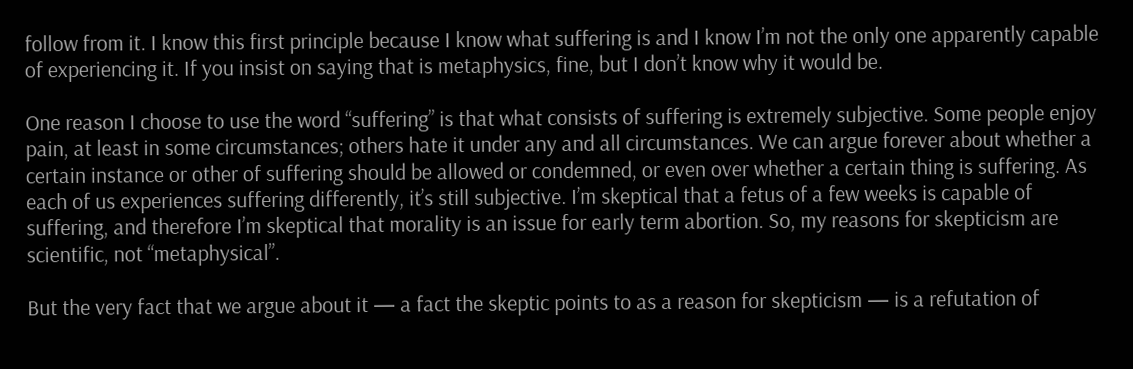follow from it. I know this first principle because I know what suffering is and I know I’m not the only one apparently capable of experiencing it. If you insist on saying that is metaphysics, fine, but I don’t know why it would be.

One reason I choose to use the word “suffering” is that what consists of suffering is extremely subjective. Some people enjoy pain, at least in some circumstances; others hate it under any and all circumstances. We can argue forever about whether a certain instance or other of suffering should be allowed or condemned, or even over whether a certain thing is suffering. As each of us experiences suffering differently, it’s still subjective. I’m skeptical that a fetus of a few weeks is capable of suffering, and therefore I’m skeptical that morality is an issue for early term abortion. So, my reasons for skepticism are scientific, not “metaphysical”.

But the very fact that we argue about it — a fact the skeptic points to as a reason for skepticism — is a refutation of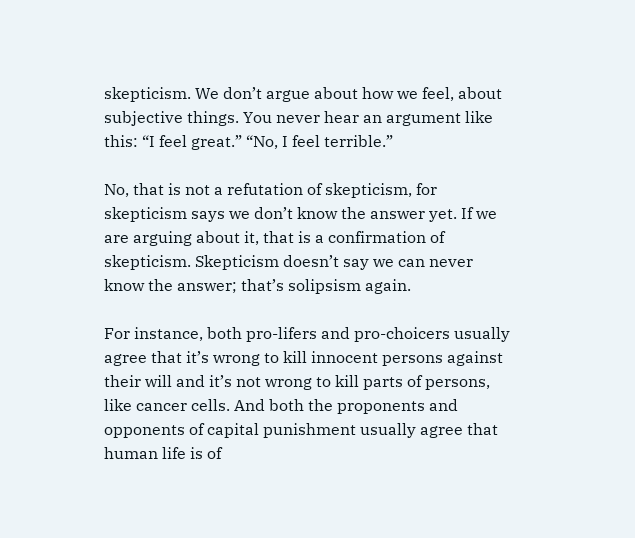skepticism. We don’t argue about how we feel, about subjective things. You never hear an argument like this: “I feel great.” “No, I feel terrible.”

No, that is not a refutation of skepticism, for skepticism says we don’t know the answer yet. If we are arguing about it, that is a confirmation of skepticism. Skepticism doesn’t say we can never know the answer; that’s solipsism again.

For instance, both pro-lifers and pro-choicers usually agree that it’s wrong to kill innocent persons against their will and it’s not wrong to kill parts of persons, like cancer cells. And both the proponents and opponents of capital punishment usually agree that human life is of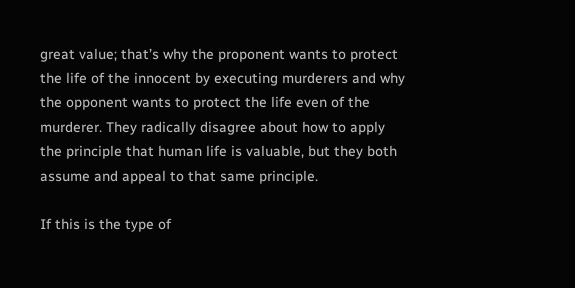great value; that’s why the proponent wants to protect the life of the innocent by executing murderers and why the opponent wants to protect the life even of the murderer. They radically disagree about how to apply the principle that human life is valuable, but they both assume and appeal to that same principle.

If this is the type of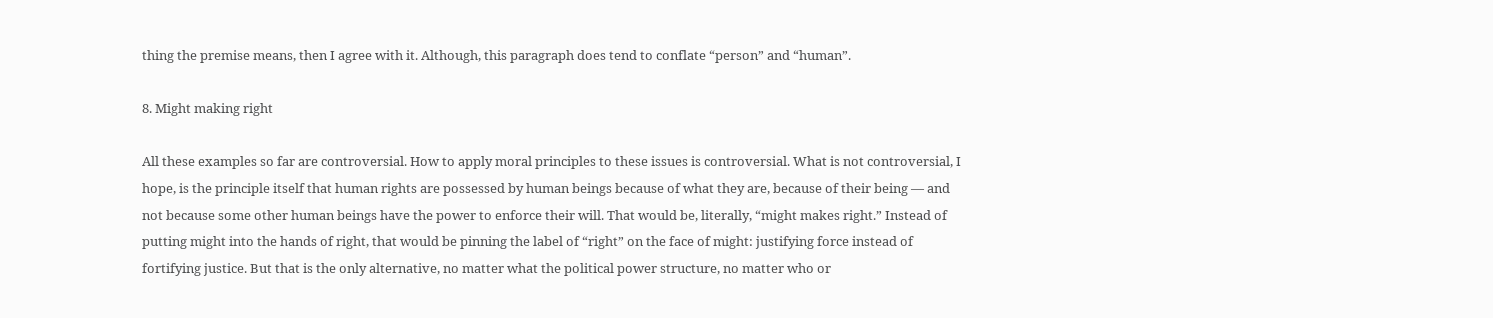thing the premise means, then I agree with it. Although, this paragraph does tend to conflate “person” and “human”.

8. Might making right

All these examples so far are controversial. How to apply moral principles to these issues is controversial. What is not controversial, I hope, is the principle itself that human rights are possessed by human beings because of what they are, because of their being — and not because some other human beings have the power to enforce their will. That would be, literally, “might makes right.” Instead of putting might into the hands of right, that would be pinning the label of “right” on the face of might: justifying force instead of fortifying justice. But that is the only alternative, no matter what the political power structure, no matter who or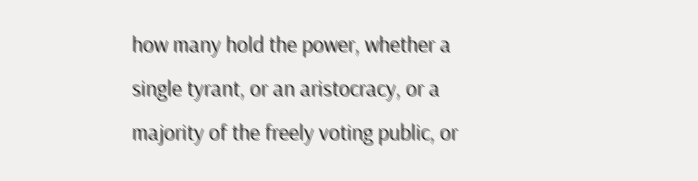how many hold the power, whether a single tyrant, or an aristocracy, or a majority of the freely voting public, or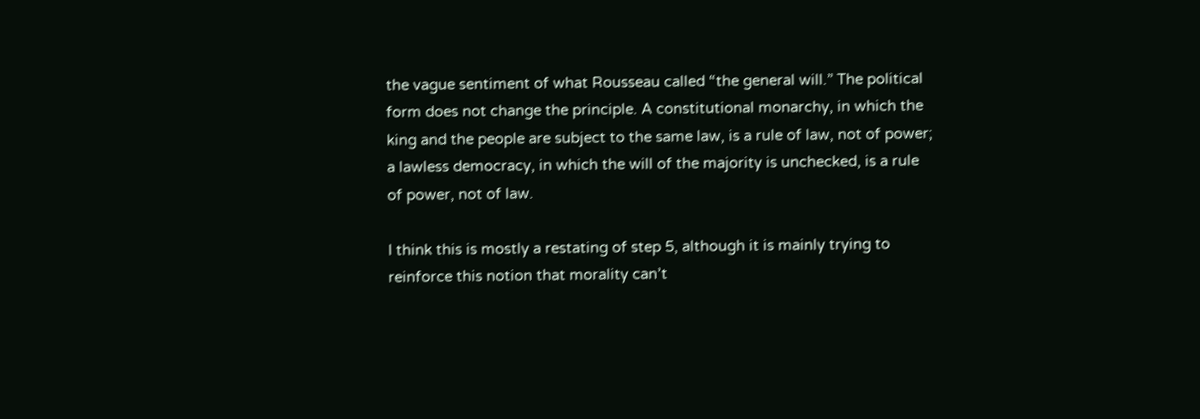the vague sentiment of what Rousseau called “the general will.” The political form does not change the principle. A constitutional monarchy, in which the king and the people are subject to the same law, is a rule of law, not of power; a lawless democracy, in which the will of the majority is unchecked, is a rule of power, not of law.

I think this is mostly a restating of step 5, although it is mainly trying to reinforce this notion that morality can’t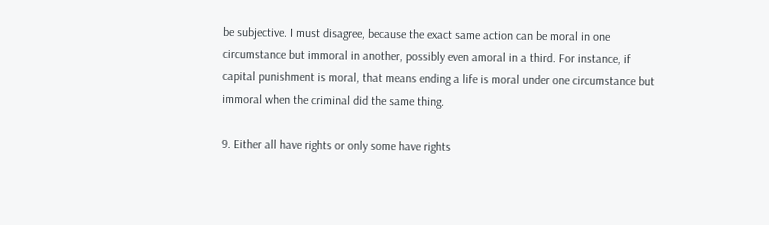be subjective. I must disagree, because the exact same action can be moral in one circumstance but immoral in another, possibly even amoral in a third. For instance, if capital punishment is moral, that means ending a life is moral under one circumstance but immoral when the criminal did the same thing.

9. Either all have rights or only some have rights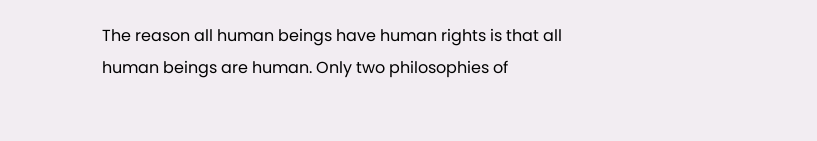The reason all human beings have human rights is that all human beings are human. Only two philosophies of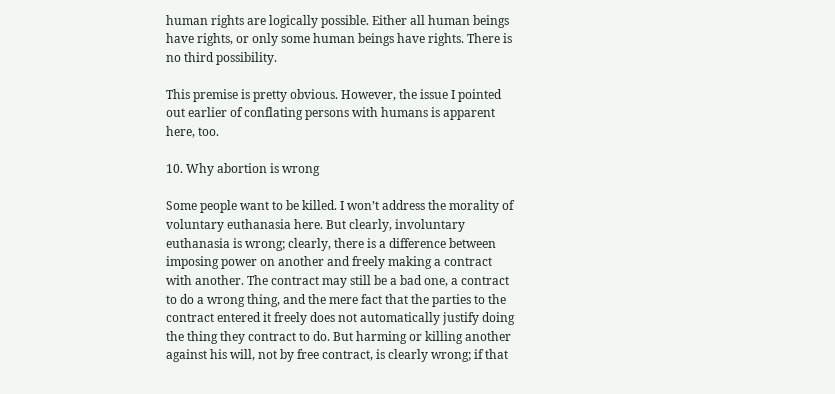human rights are logically possible. Either all human beings have rights, or only some human beings have rights. There is no third possibility.

This premise is pretty obvious. However, the issue I pointed out earlier of conflating persons with humans is apparent here, too.

10. Why abortion is wrong

Some people want to be killed. I won’t address the morality of voluntary euthanasia here. But clearly, involuntary euthanasia is wrong; clearly, there is a difference between imposing power on another and freely making a contract with another. The contract may still be a bad one, a contract to do a wrong thing, and the mere fact that the parties to the contract entered it freely does not automatically justify doing the thing they contract to do. But harming or killing another against his will, not by free contract, is clearly wrong; if that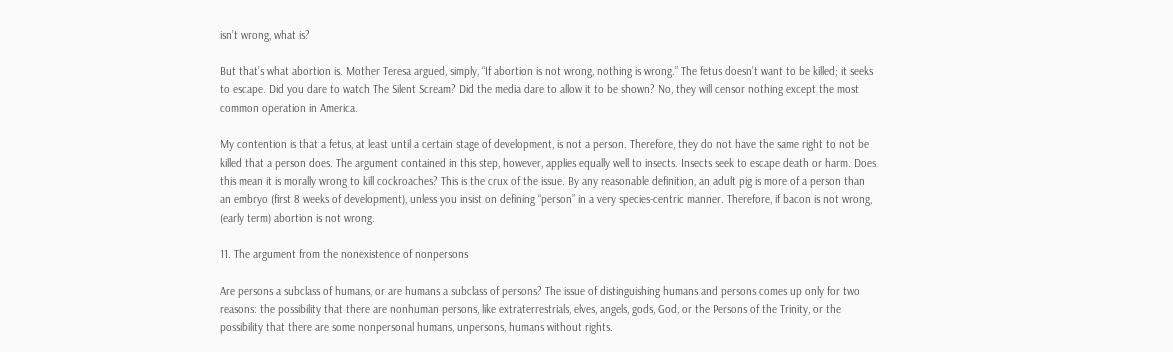isn’t wrong, what is?

But that’s what abortion is. Mother Teresa argued, simply, “If abortion is not wrong, nothing is wrong.” The fetus doesn’t want to be killed; it seeks to escape. Did you dare to watch The Silent Scream? Did the media dare to allow it to be shown? No, they will censor nothing except the most common operation in America.

My contention is that a fetus, at least until a certain stage of development, is not a person. Therefore, they do not have the same right to not be killed that a person does. The argument contained in this step, however, applies equally well to insects. Insects seek to escape death or harm. Does this mean it is morally wrong to kill cockroaches? This is the crux of the issue. By any reasonable definition, an adult pig is more of a person than an embryo (first 8 weeks of development), unless you insist on defining “person” in a very species-centric manner. Therefore, if bacon is not wrong, (early term) abortion is not wrong.

11. The argument from the nonexistence of nonpersons

Are persons a subclass of humans, or are humans a subclass of persons? The issue of distinguishing humans and persons comes up only for two reasons: the possibility that there are nonhuman persons, like extraterrestrials, elves, angels, gods, God, or the Persons of the Trinity, or the possibility that there are some nonpersonal humans, unpersons, humans without rights.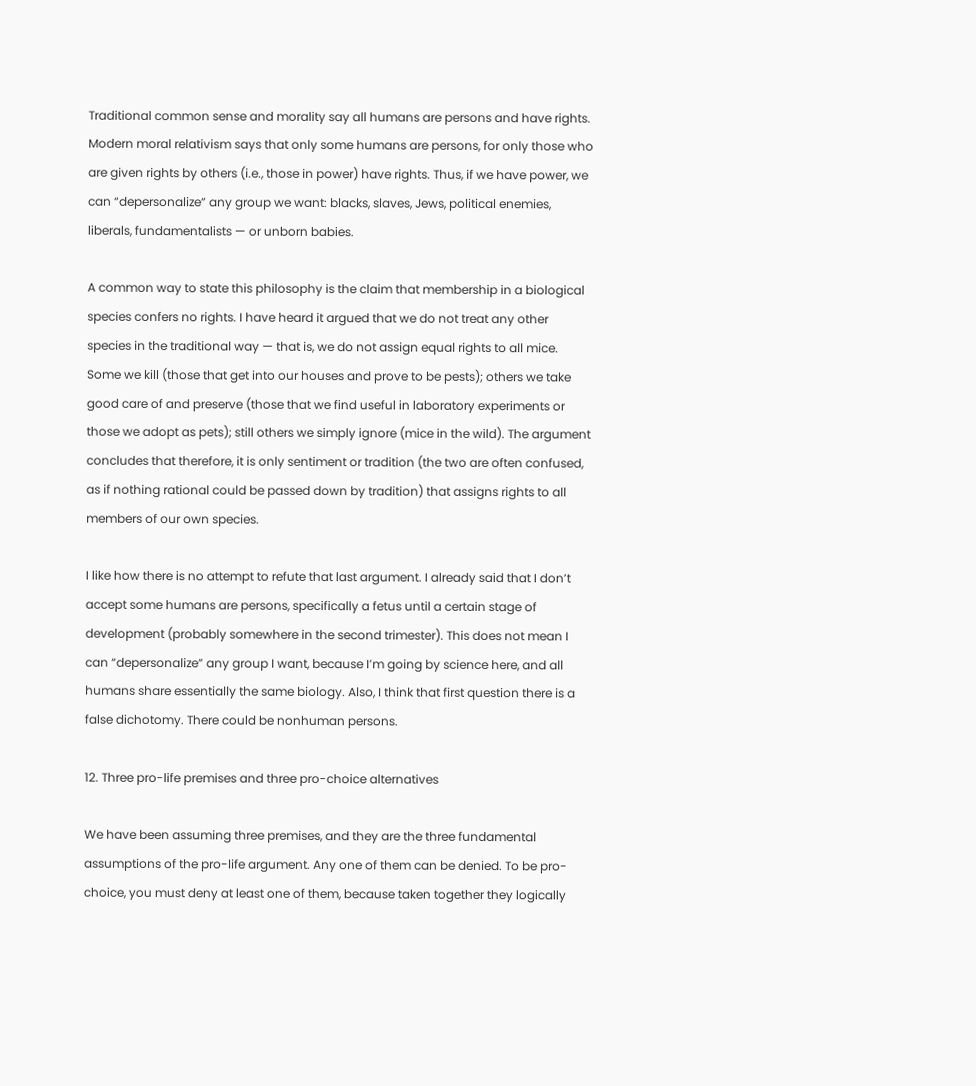Traditional common sense and morality say all humans are persons and have rights. Modern moral relativism says that only some humans are persons, for only those who are given rights by others (i.e., those in power) have rights. Thus, if we have power, we can “depersonalize” any group we want: blacks, slaves, Jews, political enemies, liberals, fundamentalists — or unborn babies.

A common way to state this philosophy is the claim that membership in a biological species confers no rights. I have heard it argued that we do not treat any other species in the traditional way — that is, we do not assign equal rights to all mice. Some we kill (those that get into our houses and prove to be pests); others we take good care of and preserve (those that we find useful in laboratory experiments or those we adopt as pets); still others we simply ignore (mice in the wild). The argument concludes that therefore, it is only sentiment or tradition (the two are often confused, as if nothing rational could be passed down by tradition) that assigns rights to all members of our own species.

I like how there is no attempt to refute that last argument. I already said that I don’t accept some humans are persons, specifically a fetus until a certain stage of development (probably somewhere in the second trimester). This does not mean I can “depersonalize” any group I want, because I’m going by science here, and all humans share essentially the same biology. Also, I think that first question there is a false dichotomy. There could be nonhuman persons.

12. Three pro-life premises and three pro-choice alternatives

We have been assuming three premises, and they are the three fundamental assumptions of the pro-life argument. Any one of them can be denied. To be pro-choice, you must deny at least one of them, because taken together they logically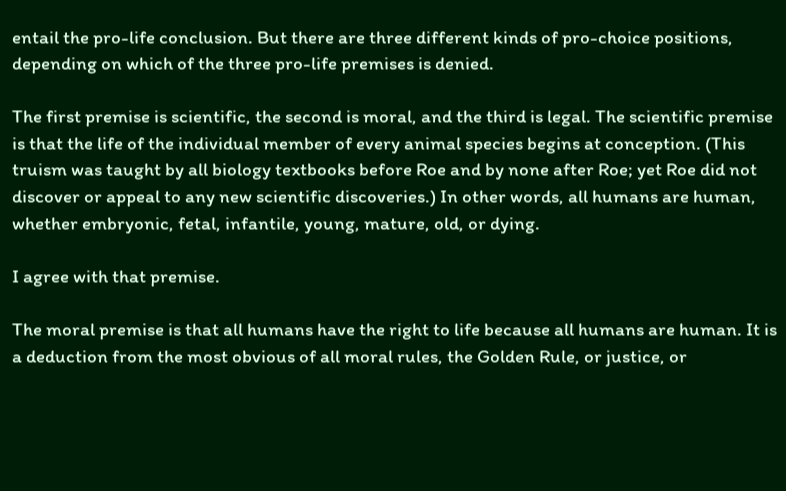entail the pro-life conclusion. But there are three different kinds of pro-choice positions, depending on which of the three pro-life premises is denied.

The first premise is scientific, the second is moral, and the third is legal. The scientific premise is that the life of the individual member of every animal species begins at conception. (This truism was taught by all biology textbooks before Roe and by none after Roe; yet Roe did not discover or appeal to any new scientific discoveries.) In other words, all humans are human, whether embryonic, fetal, infantile, young, mature, old, or dying.

I agree with that premise.

The moral premise is that all humans have the right to life because all humans are human. It is a deduction from the most obvious of all moral rules, the Golden Rule, or justice, or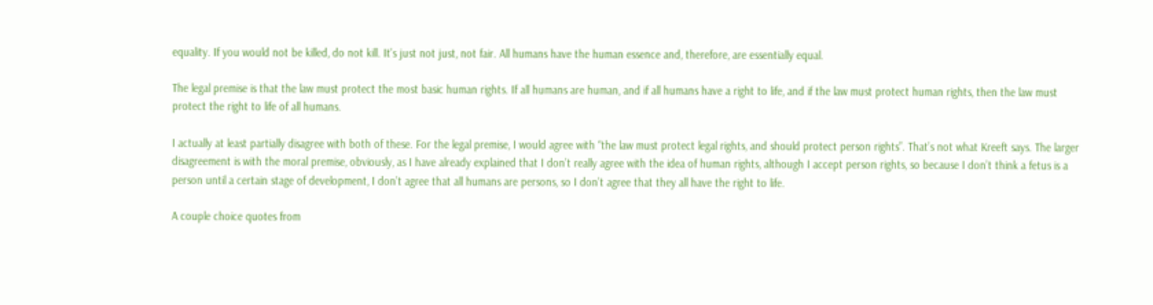equality. If you would not be killed, do not kill. It’s just not just, not fair. All humans have the human essence and, therefore, are essentially equal.

The legal premise is that the law must protect the most basic human rights. If all humans are human, and if all humans have a right to life, and if the law must protect human rights, then the law must protect the right to life of all humans.

I actually at least partially disagree with both of these. For the legal premise, I would agree with “the law must protect legal rights, and should protect person rights”. That’s not what Kreeft says. The larger disagreement is with the moral premise, obviously, as I have already explained that I don’t really agree with the idea of human rights, although I accept person rights, so because I don’t think a fetus is a person until a certain stage of development, I don’t agree that all humans are persons, so I don’t agree that they all have the right to life.

A couple choice quotes from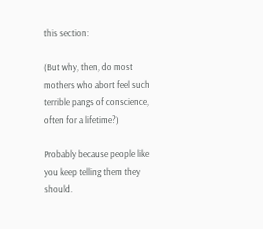this section:

(But why, then, do most mothers who abort feel such terrible pangs of conscience, often for a lifetime?)

Probably because people like you keep telling them they should.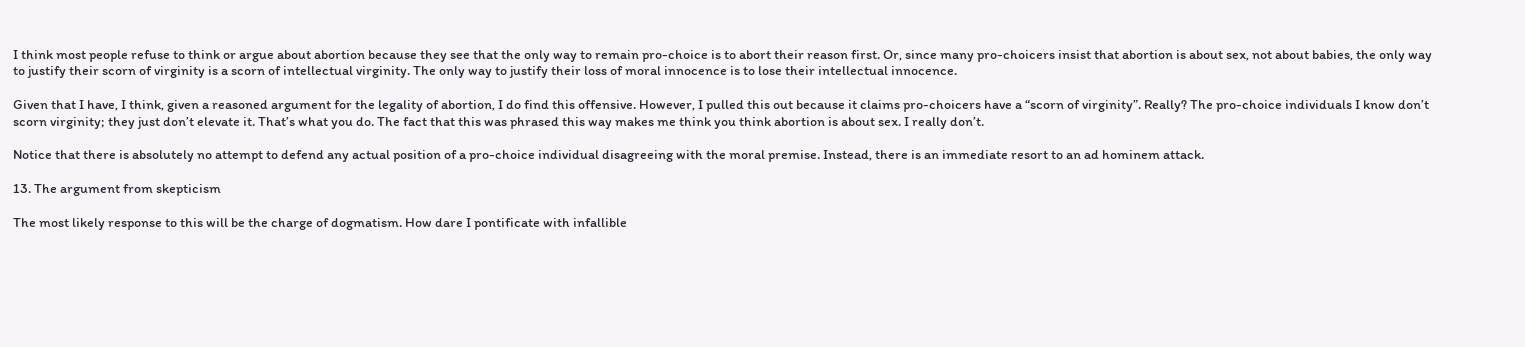I think most people refuse to think or argue about abortion because they see that the only way to remain pro-choice is to abort their reason first. Or, since many pro-choicers insist that abortion is about sex, not about babies, the only way to justify their scorn of virginity is a scorn of intellectual virginity. The only way to justify their loss of moral innocence is to lose their intellectual innocence.

Given that I have, I think, given a reasoned argument for the legality of abortion, I do find this offensive. However, I pulled this out because it claims pro-choicers have a “scorn of virginity”. Really? The pro-choice individuals I know don’t scorn virginity; they just don’t elevate it. That’s what you do. The fact that this was phrased this way makes me think you think abortion is about sex. I really don’t.

Notice that there is absolutely no attempt to defend any actual position of a pro-choice individual disagreeing with the moral premise. Instead, there is an immediate resort to an ad hominem attack.

13. The argument from skepticism

The most likely response to this will be the charge of dogmatism. How dare I pontificate with infallible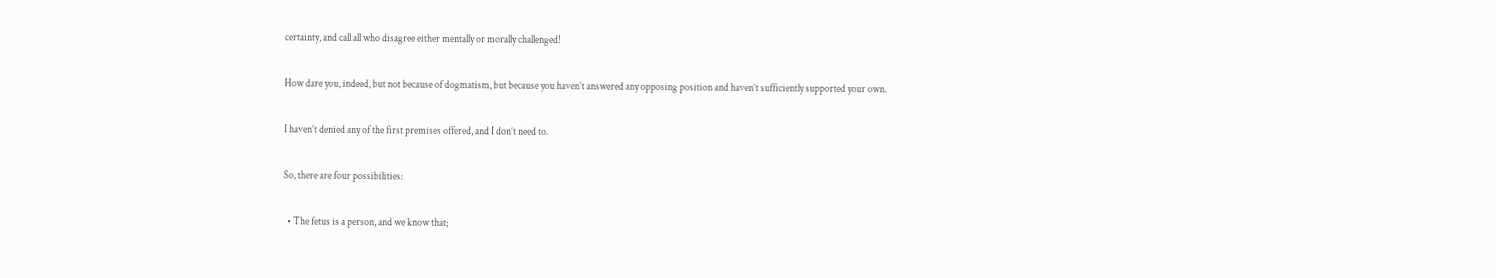certainty, and call all who disagree either mentally or morally challenged!

How dare you, indeed, but not because of dogmatism, but because you haven’t answered any opposing position and haven’t sufficiently supported your own.

I haven’t denied any of the first premises offered, and I don’t need to.

So, there are four possibilities:

  • The fetus is a person, and we know that;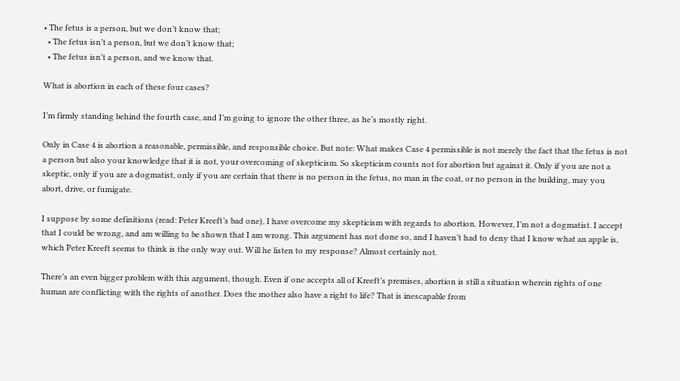• The fetus is a person, but we don’t know that;
  • The fetus isn’t a person, but we don’t know that;
  • The fetus isn’t a person, and we know that.

What is abortion in each of these four cases?

I’m firmly standing behind the fourth case, and I’m going to ignore the other three, as he’s mostly right.

Only in Case 4 is abortion a reasonable, permissible, and responsible choice. But note: What makes Case 4 permissible is not merely the fact that the fetus is not a person but also your knowledge that it is not, your overcoming of skepticism. So skepticism counts not for abortion but against it. Only if you are not a skeptic, only if you are a dogmatist, only if you are certain that there is no person in the fetus, no man in the coat, or no person in the building, may you abort, drive, or fumigate.

I suppose by some definitions (read: Peter Kreeft’s bad one), I have overcome my skepticism with regards to abortion. However, I’m not a dogmatist. I accept that I could be wrong, and am willing to be shown that I am wrong. This argument has not done so, and I haven’t had to deny that I know what an apple is, which Peter Kreeft seems to think is the only way out. Will he listen to my response? Almost certainly not.

There’s an even bigger problem with this argument, though. Even if one accepts all of Kreeft’s premises, abortion is still a situation wherein rights of one human are conflicting with the rights of another. Does the mother also have a right to life? That is inescapable from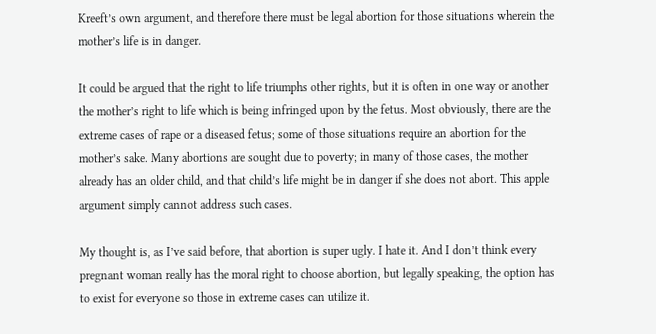Kreeft’s own argument, and therefore there must be legal abortion for those situations wherein the mother’s life is in danger.

It could be argued that the right to life triumphs other rights, but it is often in one way or another the mother’s right to life which is being infringed upon by the fetus. Most obviously, there are the extreme cases of rape or a diseased fetus; some of those situations require an abortion for the mother’s sake. Many abortions are sought due to poverty; in many of those cases, the mother already has an older child, and that child’s life might be in danger if she does not abort. This apple argument simply cannot address such cases.

My thought is, as I’ve said before, that abortion is super ugly. I hate it. And I don’t think every pregnant woman really has the moral right to choose abortion, but legally speaking, the option has to exist for everyone so those in extreme cases can utilize it.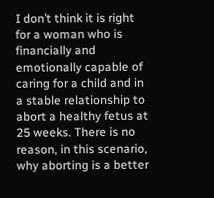I don’t think it is right for a woman who is financially and emotionally capable of caring for a child and in a stable relationship to abort a healthy fetus at 25 weeks. There is no reason, in this scenario, why aborting is a better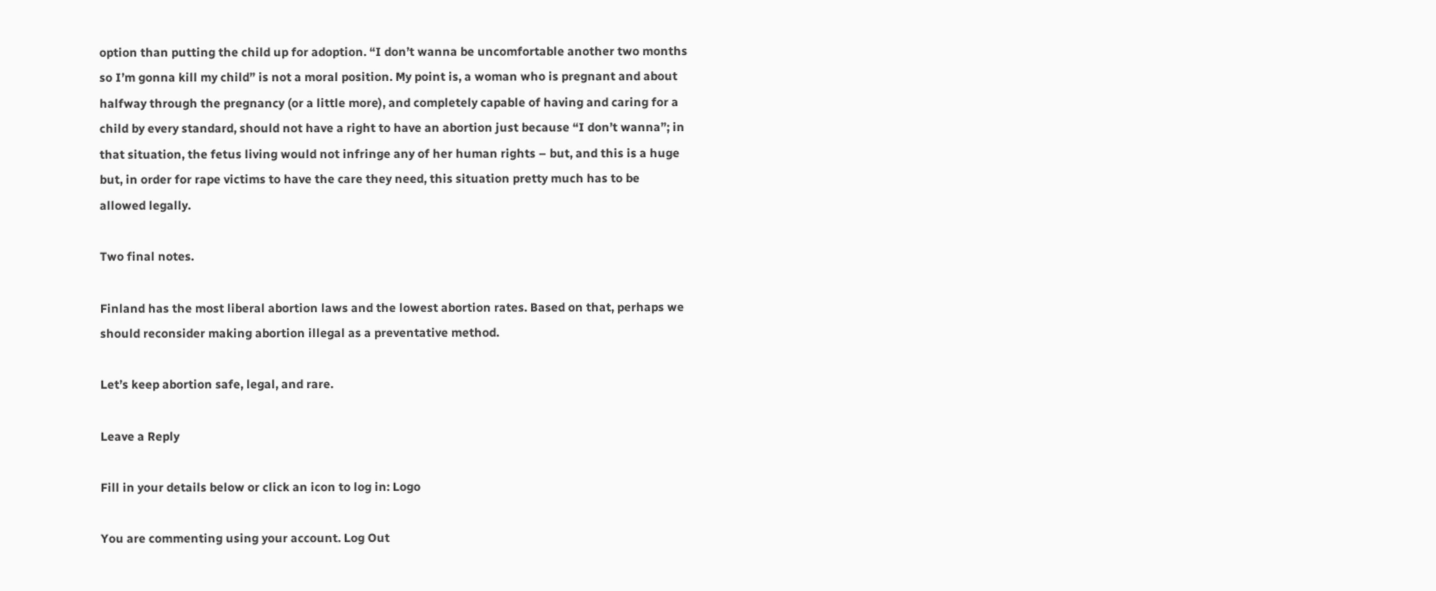option than putting the child up for adoption. “I don’t wanna be uncomfortable another two months so I’m gonna kill my child” is not a moral position. My point is, a woman who is pregnant and about halfway through the pregnancy (or a little more), and completely capable of having and caring for a child by every standard, should not have a right to have an abortion just because “I don’t wanna”; in that situation, the fetus living would not infringe any of her human rights – but, and this is a huge but, in order for rape victims to have the care they need, this situation pretty much has to be allowed legally.

Two final notes.

Finland has the most liberal abortion laws and the lowest abortion rates. Based on that, perhaps we should reconsider making abortion illegal as a preventative method.

Let’s keep abortion safe, legal, and rare.

Leave a Reply

Fill in your details below or click an icon to log in: Logo

You are commenting using your account. Log Out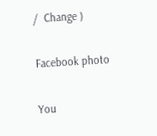/  Change )

Facebook photo

You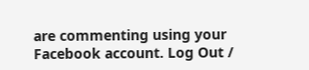are commenting using your Facebook account. Log Out /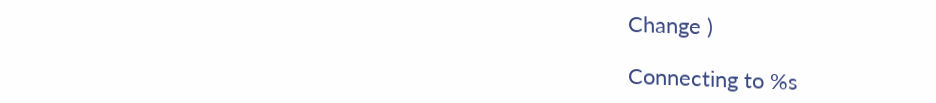Change )

Connecting to %s